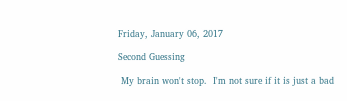Friday, January 06, 2017

Second Guessing

 My brain won't stop.  I'm not sure if it is just a bad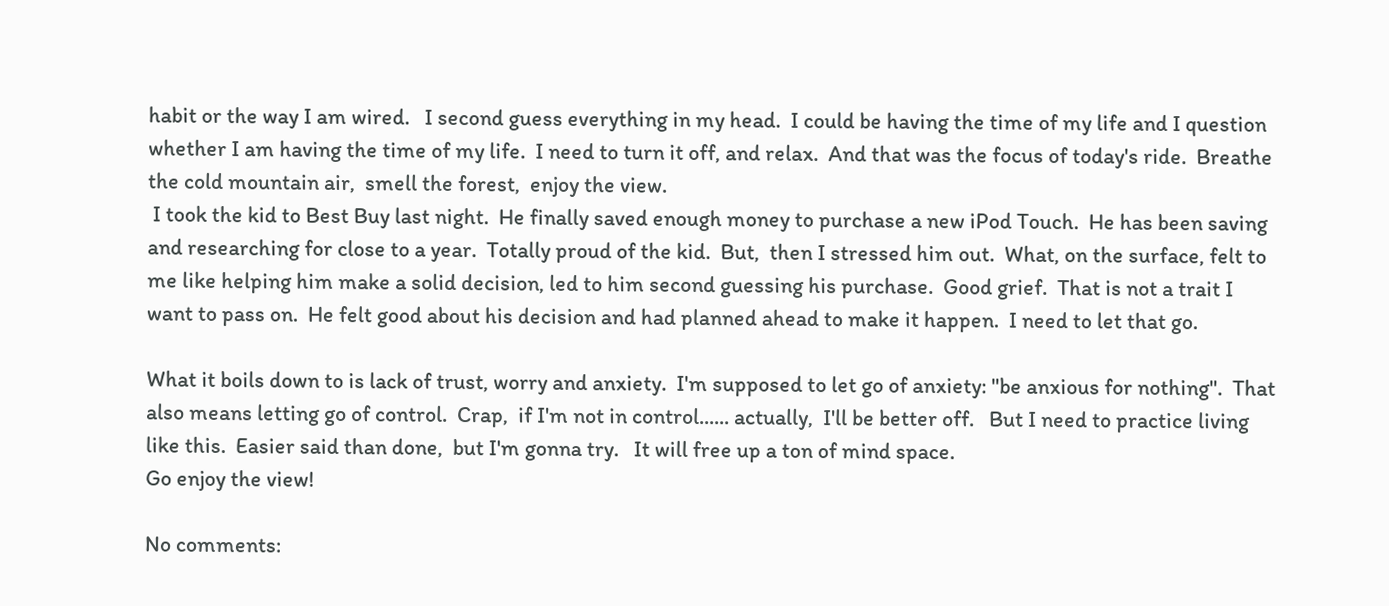habit or the way I am wired.   I second guess everything in my head.  I could be having the time of my life and I question whether I am having the time of my life.  I need to turn it off, and relax.  And that was the focus of today's ride.  Breathe the cold mountain air,  smell the forest,  enjoy the view.
 I took the kid to Best Buy last night.  He finally saved enough money to purchase a new iPod Touch.  He has been saving and researching for close to a year.  Totally proud of the kid.  But,  then I stressed him out.  What, on the surface, felt to me like helping him make a solid decision, led to him second guessing his purchase.  Good grief.  That is not a trait I want to pass on.  He felt good about his decision and had planned ahead to make it happen.  I need to let that go.

What it boils down to is lack of trust, worry and anxiety.  I'm supposed to let go of anxiety: "be anxious for nothing".  That also means letting go of control.  Crap,  if I'm not in control...... actually,  I'll be better off.   But I need to practice living like this.  Easier said than done,  but I'm gonna try.   It will free up a ton of mind space.
Go enjoy the view!

No comments: